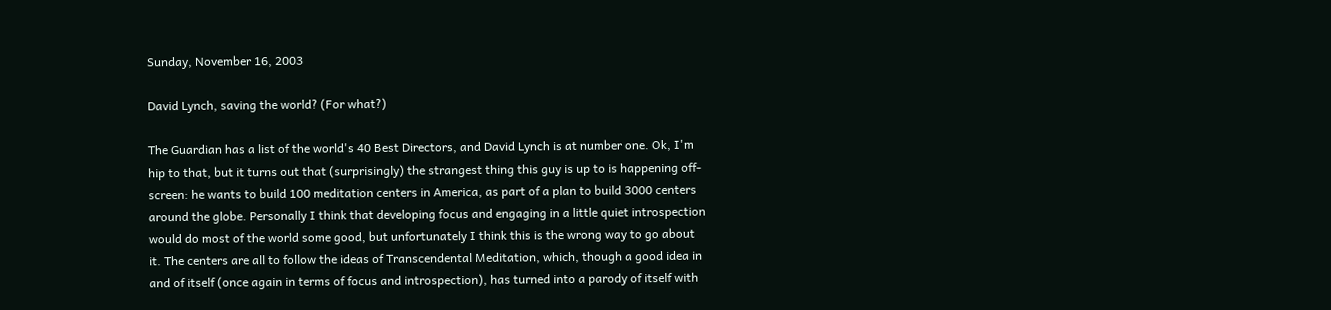Sunday, November 16, 2003

David Lynch, saving the world? (For what?)

The Guardian has a list of the world's 40 Best Directors, and David Lynch is at number one. Ok, I'm hip to that, but it turns out that (surprisingly) the strangest thing this guy is up to is happening off-screen: he wants to build 100 meditation centers in America, as part of a plan to build 3000 centers around the globe. Personally I think that developing focus and engaging in a little quiet introspection would do most of the world some good, but unfortunately I think this is the wrong way to go about it. The centers are all to follow the ideas of Transcendental Meditation, which, though a good idea in and of itself (once again in terms of focus and introspection), has turned into a parody of itself with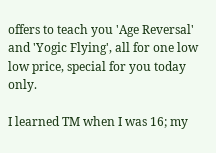offers to teach you 'Age Reversal' and 'Yogic Flying', all for one low low price, special for you today only.

I learned TM when I was 16; my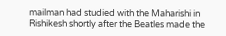mailman had studied with the Maharishi in Rishikesh shortly after the Beatles made the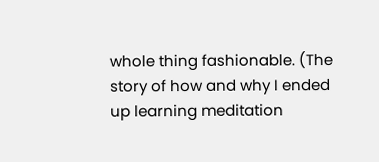whole thing fashionable. (The story of how and why I ended up learning meditation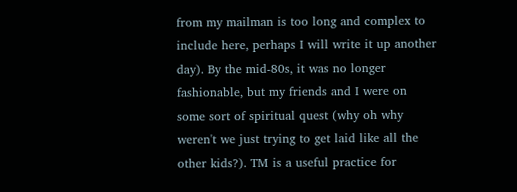from my mailman is too long and complex to include here, perhaps I will write it up another day). By the mid-80s, it was no longer fashionable, but my friends and I were on some sort of spiritual quest (why oh why weren't we just trying to get laid like all the other kids?). TM is a useful practice for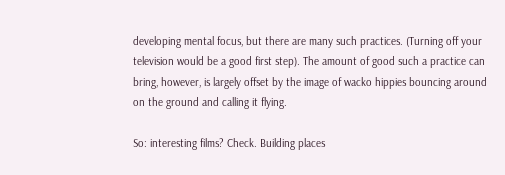developing mental focus, but there are many such practices. (Turning off your television would be a good first step). The amount of good such a practice can bring, however, is largely offset by the image of wacko hippies bouncing around on the ground and calling it flying.

So: interesting films? Check. Building places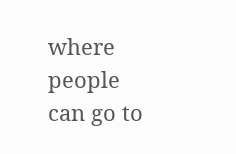where people can go to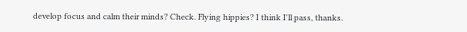develop focus and calm their minds? Check. Flying hippies? I think I'll pass, thanks.